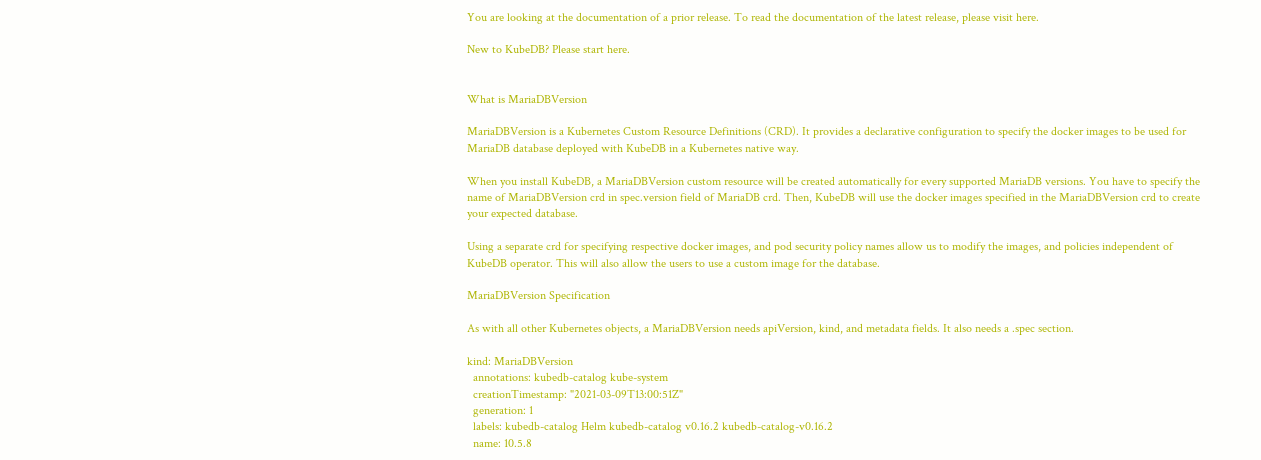You are looking at the documentation of a prior release. To read the documentation of the latest release, please visit here.

New to KubeDB? Please start here.


What is MariaDBVersion

MariaDBVersion is a Kubernetes Custom Resource Definitions (CRD). It provides a declarative configuration to specify the docker images to be used for MariaDB database deployed with KubeDB in a Kubernetes native way.

When you install KubeDB, a MariaDBVersion custom resource will be created automatically for every supported MariaDB versions. You have to specify the name of MariaDBVersion crd in spec.version field of MariaDB crd. Then, KubeDB will use the docker images specified in the MariaDBVersion crd to create your expected database.

Using a separate crd for specifying respective docker images, and pod security policy names allow us to modify the images, and policies independent of KubeDB operator. This will also allow the users to use a custom image for the database.

MariaDBVersion Specification

As with all other Kubernetes objects, a MariaDBVersion needs apiVersion, kind, and metadata fields. It also needs a .spec section.

kind: MariaDBVersion
  annotations: kubedb-catalog kube-system
  creationTimestamp: "2021-03-09T13:00:51Z"
  generation: 1
  labels: kubedb-catalog Helm kubedb-catalog v0.16.2 kubedb-catalog-v0.16.2
  name: 10.5.8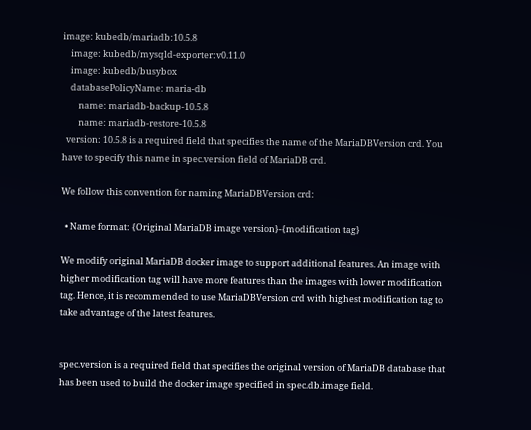image: kubedb/mariadb:10.5.8
    image: kubedb/mysqld-exporter:v0.11.0
    image: kubedb/busybox
    databasePolicyName: maria-db
        name: mariadb-backup-10.5.8
        name: mariadb-restore-10.5.8
  version: 10.5.8 is a required field that specifies the name of the MariaDBVersion crd. You have to specify this name in spec.version field of MariaDB crd.

We follow this convention for naming MariaDBVersion crd:

  • Name format: {Original MariaDB image version}-{modification tag}

We modify original MariaDB docker image to support additional features. An image with higher modification tag will have more features than the images with lower modification tag. Hence, it is recommended to use MariaDBVersion crd with highest modification tag to take advantage of the latest features.


spec.version is a required field that specifies the original version of MariaDB database that has been used to build the docker image specified in spec.db.image field.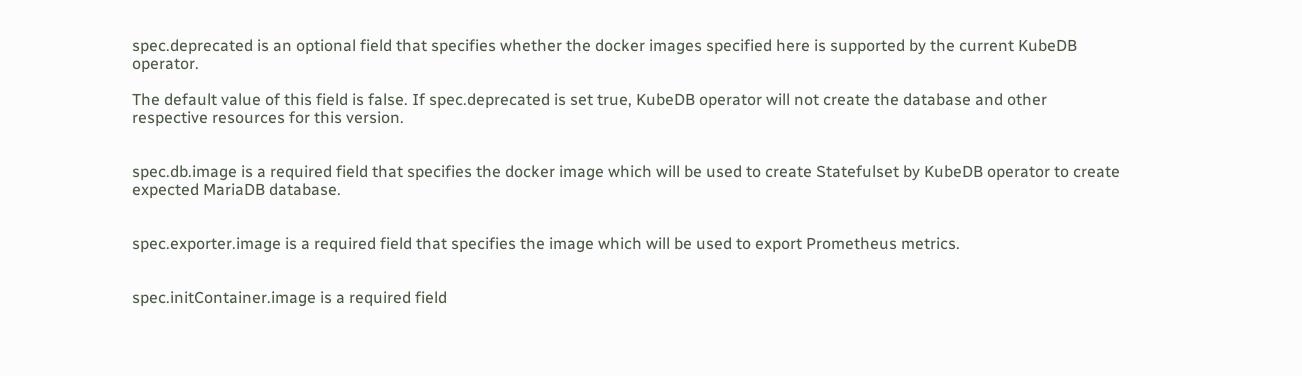spec.deprecated is an optional field that specifies whether the docker images specified here is supported by the current KubeDB operator.

The default value of this field is false. If spec.deprecated is set true, KubeDB operator will not create the database and other respective resources for this version.


spec.db.image is a required field that specifies the docker image which will be used to create Statefulset by KubeDB operator to create expected MariaDB database.


spec.exporter.image is a required field that specifies the image which will be used to export Prometheus metrics.


spec.initContainer.image is a required field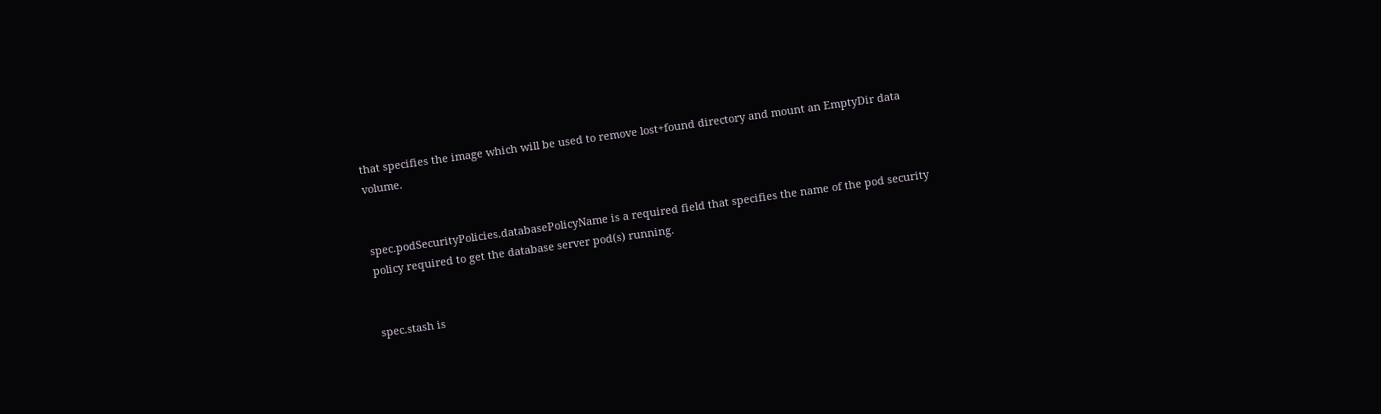that specifies the image which will be used to remove lost+found directory and mount an EmptyDir data volume.


spec.podSecurityPolicies.databasePolicyName is a required field that specifies the name of the pod security policy required to get the database server pod(s) running.


spec.stash is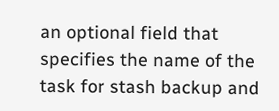an optional field that specifies the name of the task for stash backup and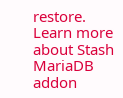restore. Learn more about Stash MariaDB addon